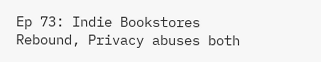Ep 73: Indie Bookstores Rebound, Privacy abuses both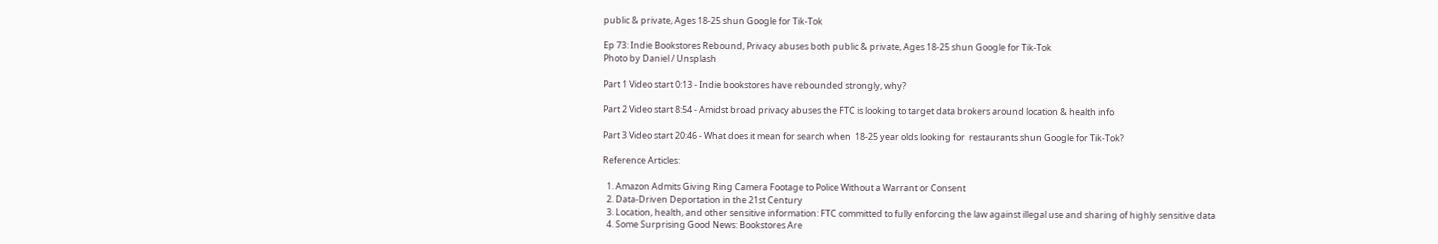public & private, Ages 18-25 shun Google for Tik-Tok

Ep 73: Indie Bookstores Rebound, Privacy abuses both public & private, Ages 18-25 shun Google for Tik-Tok
Photo by Daniel / Unsplash

Part 1 Video start 0:13 - Indie bookstores have rebounded strongly, why?

Part 2 Video start 8:54 - Amidst broad privacy abuses the FTC is looking to target data brokers around location & health info

Part 3 Video start 20:46 - What does it mean for search when  18-25 year olds looking for  restaurants shun Google for Tik-Tok?

Reference Articles:

  1. Amazon Admits Giving Ring Camera Footage to Police Without a Warrant or Consent
  2. Data-Driven Deportation in the 21st Century
  3. Location, health, and other sensitive information: FTC committed to fully enforcing the law against illegal use and sharing of highly sensitive data
  4. Some Surprising Good News: Bookstores Are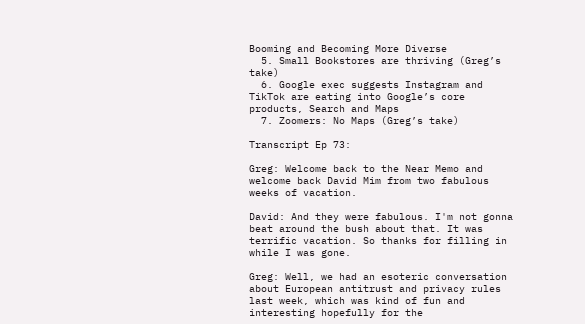Booming and Becoming More Diverse
  5. Small Bookstores are thriving (Greg’s take)
  6. Google exec suggests Instagram and TikTok are eating into Google’s core products, Search and Maps
  7. Zoomers: No Maps (Greg’s take)

Transcript Ep 73:

Greg: Welcome back to the Near Memo and welcome back David Mim from two fabulous weeks of vacation.

David: And they were fabulous. I'm not gonna beat around the bush about that. It was terrific vacation. So thanks for filling in while I was gone.

Greg: Well, we had an esoteric conversation about European antitrust and privacy rules last week, which was kind of fun and interesting hopefully for the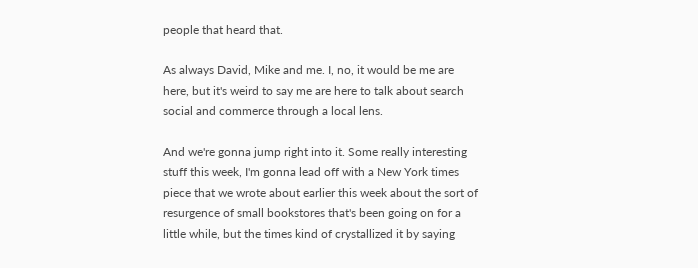people that heard that.

As always David, Mike and me. I, no, it would be me are here, but it's weird to say me are here to talk about search social and commerce through a local lens.

And we're gonna jump right into it. Some really interesting stuff this week, I'm gonna lead off with a New York times piece that we wrote about earlier this week about the sort of resurgence of small bookstores that's been going on for a little while, but the times kind of crystallized it by saying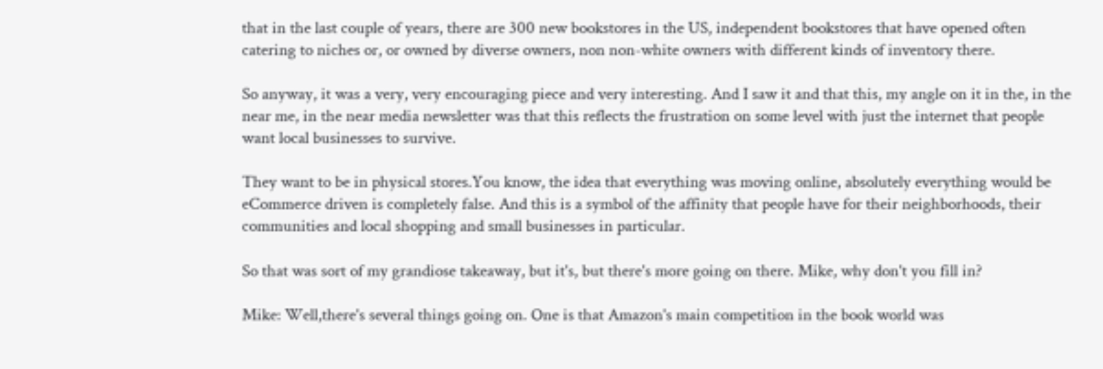that in the last couple of years, there are 300 new bookstores in the US, independent bookstores that have opened often catering to niches or, or owned by diverse owners, non non-white owners with different kinds of inventory there.

So anyway, it was a very, very encouraging piece and very interesting. And I saw it and that this, my angle on it in the, in the near me, in the near media newsletter was that this reflects the frustration on some level with just the internet that people want local businesses to survive.

They want to be in physical stores.You know, the idea that everything was moving online, absolutely everything would be eCommerce driven is completely false. And this is a symbol of the affinity that people have for their neighborhoods, their communities and local shopping and small businesses in particular.

So that was sort of my grandiose takeaway, but it's, but there's more going on there. Mike, why don't you fill in?

Mike: Well,there's several things going on. One is that Amazon's main competition in the book world was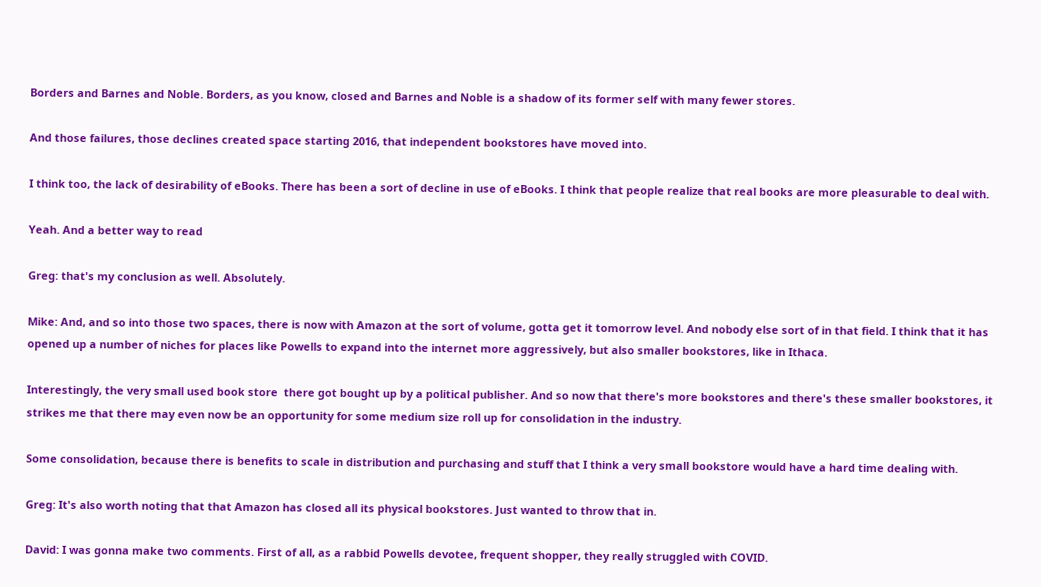Borders and Barnes and Noble. Borders, as you know, closed and Barnes and Noble is a shadow of its former self with many fewer stores.

And those failures, those declines created space starting 2016, that independent bookstores have moved into.

I think too, the lack of desirability of eBooks. There has been a sort of decline in use of eBooks. I think that people realize that real books are more pleasurable to deal with.

Yeah. And a better way to read

Greg: that's my conclusion as well. Absolutely.

Mike: And, and so into those two spaces, there is now with Amazon at the sort of volume, gotta get it tomorrow level. And nobody else sort of in that field. I think that it has opened up a number of niches for places like Powells to expand into the internet more aggressively, but also smaller bookstores, like in Ithaca.

Interestingly, the very small used book store  there got bought up by a political publisher. And so now that there's more bookstores and there's these smaller bookstores, it strikes me that there may even now be an opportunity for some medium size roll up for consolidation in the industry.

Some consolidation, because there is benefits to scale in distribution and purchasing and stuff that I think a very small bookstore would have a hard time dealing with.

Greg: It's also worth noting that that Amazon has closed all its physical bookstores. Just wanted to throw that in.

David: I was gonna make two comments. First of all, as a rabbid Powells devotee, frequent shopper, they really struggled with COVID.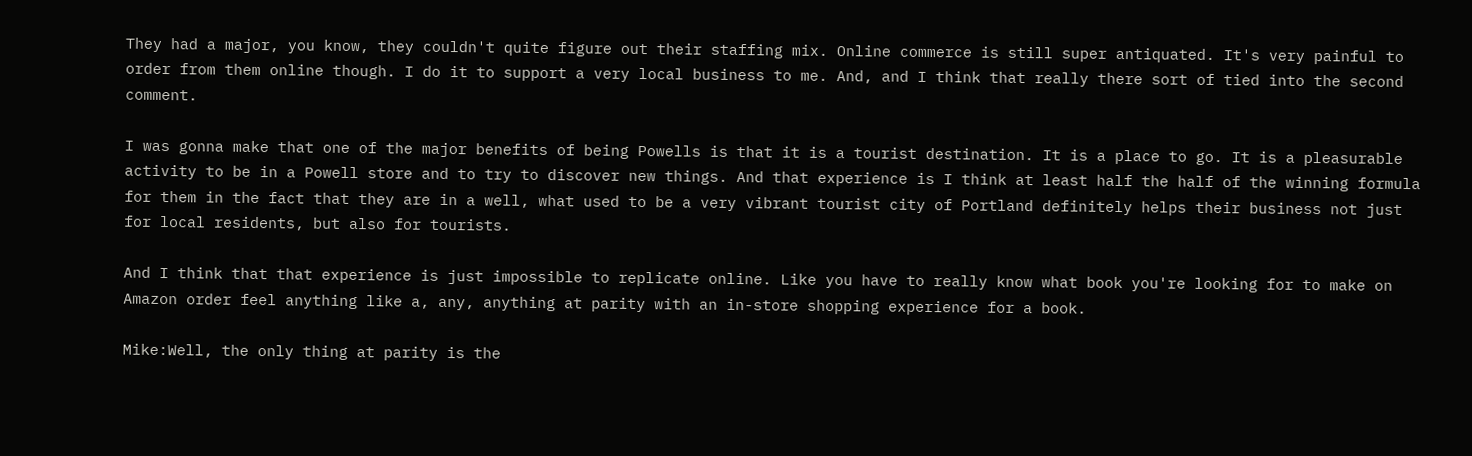They had a major, you know, they couldn't quite figure out their staffing mix. Online commerce is still super antiquated. It's very painful to order from them online though. I do it to support a very local business to me. And, and I think that really there sort of tied into the second comment.

I was gonna make that one of the major benefits of being Powells is that it is a tourist destination. It is a place to go. It is a pleasurable activity to be in a Powell store and to try to discover new things. And that experience is I think at least half the half of the winning formula for them in the fact that they are in a well, what used to be a very vibrant tourist city of Portland definitely helps their business not just for local residents, but also for tourists.

And I think that that experience is just impossible to replicate online. Like you have to really know what book you're looking for to make on Amazon order feel anything like a, any, anything at parity with an in-store shopping experience for a book.

Mike:Well, the only thing at parity is the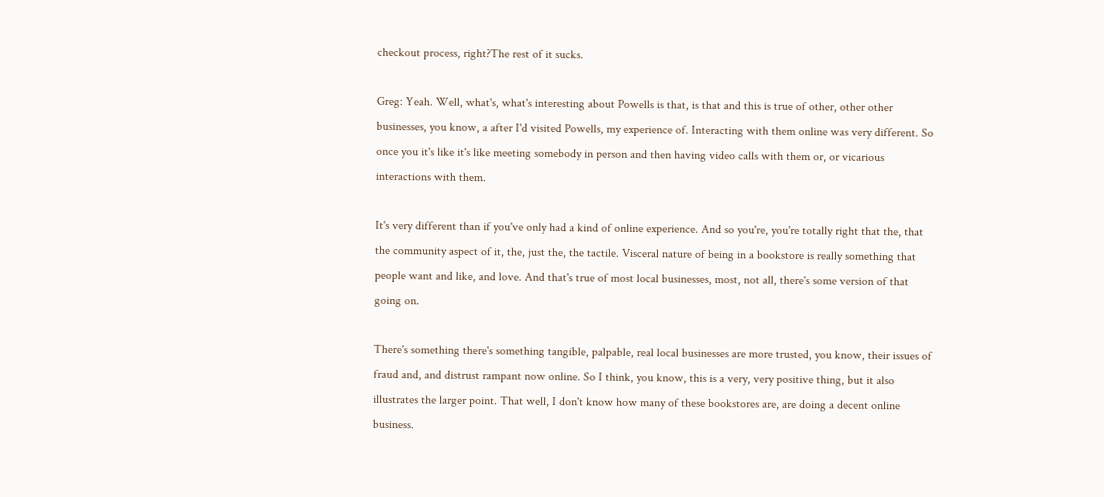checkout process, right?The rest of it sucks.

Greg: Yeah. Well, what's, what's interesting about Powells is that, is that and this is true of other, other other businesses, you know, a after I'd visited Powells, my experience of. Interacting with them online was very different. So once you it's like it's like meeting somebody in person and then having video calls with them or, or vicarious interactions with them.

It's very different than if you've only had a kind of online experience. And so you're, you're totally right that the, that the community aspect of it, the, just the, the tactile. Visceral nature of being in a bookstore is really something that people want and like, and love. And that's true of most local businesses, most, not all, there's some version of that going on.

There's something there's something tangible, palpable, real local businesses are more trusted, you know, their issues of fraud and, and distrust rampant now online. So I think, you know, this is a very, very positive thing, but it also illustrates the larger point. That well, I don't know how many of these bookstores are, are doing a decent online business.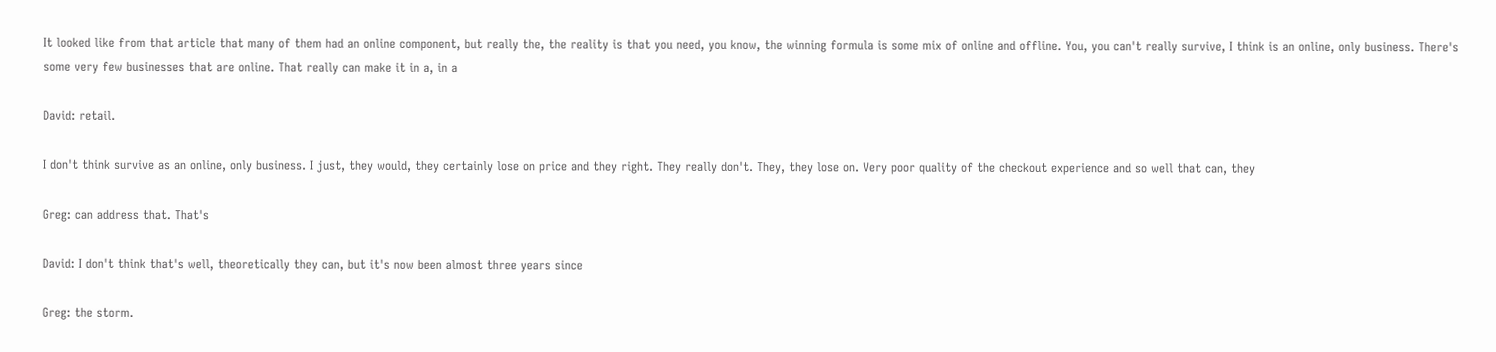It looked like from that article that many of them had an online component, but really the, the reality is that you need, you know, the winning formula is some mix of online and offline. You, you can't really survive, I think is an online, only business. There's some very few businesses that are online. That really can make it in a, in a

David: retail.

I don't think survive as an online, only business. I just, they would, they certainly lose on price and they right. They really don't. They, they lose on. Very poor quality of the checkout experience and so well that can, they

Greg: can address that. That's

David: I don't think that's well, theoretically they can, but it's now been almost three years since

Greg: the storm.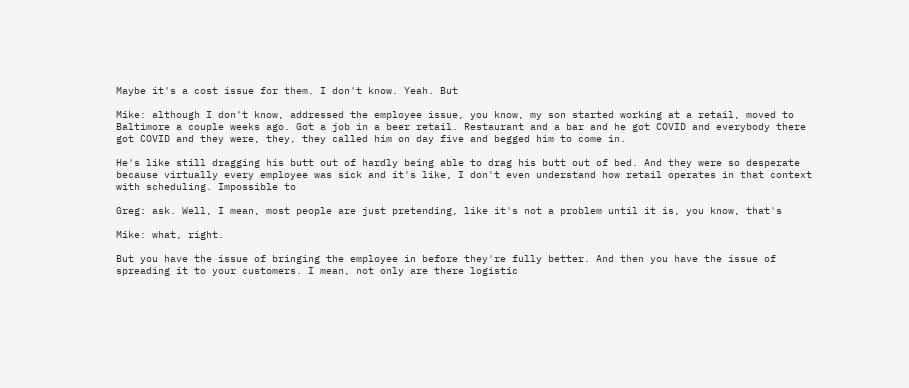Maybe it's a cost issue for them. I don't know. Yeah. But

Mike: although I don't know, addressed the employee issue, you know, my son started working at a retail, moved to Baltimore a couple weeks ago. Got a job in a beer retail. Restaurant and a bar and he got COVID and everybody there got COVID and they were, they, they called him on day five and begged him to come in.

He's like still dragging his butt out of hardly being able to drag his butt out of bed. And they were so desperate because virtually every employee was sick and it's like, I don't even understand how retail operates in that context with scheduling. Impossible to

Greg: ask. Well, I mean, most people are just pretending, like it's not a problem until it is, you know, that's

Mike: what, right.

But you have the issue of bringing the employee in before they're fully better. And then you have the issue of spreading it to your customers. I mean, not only are there logistic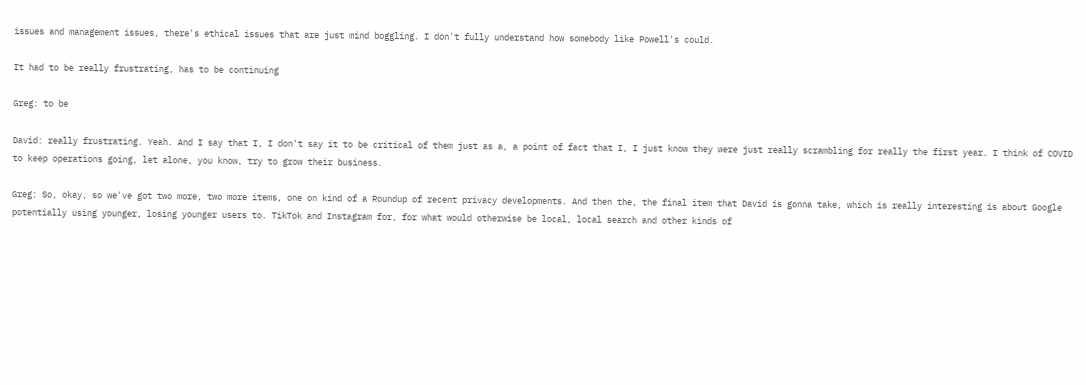issues and management issues, there's ethical issues that are just mind boggling. I don't fully understand how somebody like Powell's could.

It had to be really frustrating, has to be continuing

Greg: to be

David: really frustrating. Yeah. And I say that I, I don't say it to be critical of them just as a, a point of fact that I, I just know they were just really scrambling for really the first year. I think of COVID to keep operations going, let alone, you know, try to grow their business.

Greg: So, okay, so we've got two more, two more items, one on kind of a Roundup of recent privacy developments. And then the, the final item that David is gonna take, which is really interesting is about Google potentially using younger, losing younger users to. TikTok and Instagram for, for what would otherwise be local, local search and other kinds of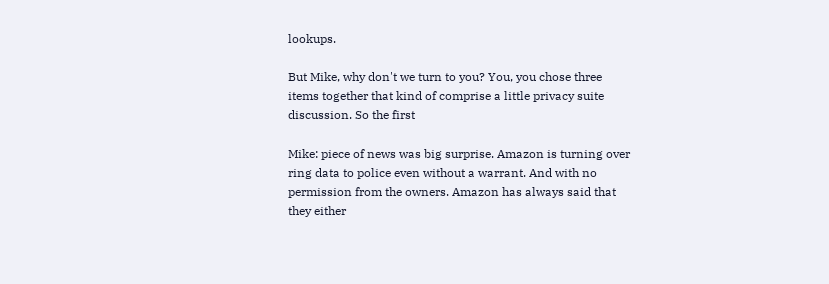lookups.

But Mike, why don't we turn to you? You, you chose three items together that kind of comprise a little privacy suite discussion. So the first

Mike: piece of news was big surprise. Amazon is turning over ring data to police even without a warrant. And with no permission from the owners. Amazon has always said that they either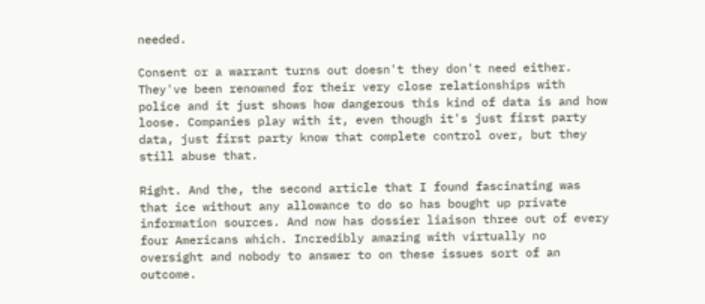needed.

Consent or a warrant turns out doesn't they don't need either. They've been renowned for their very close relationships with police and it just shows how dangerous this kind of data is and how loose. Companies play with it, even though it's just first party data, just first party know that complete control over, but they still abuse that.

Right. And the, the second article that I found fascinating was that ice without any allowance to do so has bought up private information sources. And now has dossier liaison three out of every four Americans which. Incredibly amazing with virtually no oversight and nobody to answer to on these issues sort of an outcome.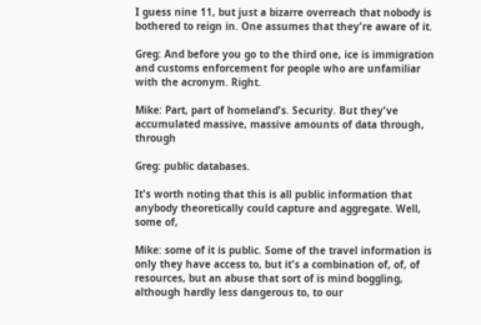I guess nine 11, but just a bizarre overreach that nobody is bothered to reign in. One assumes that they're aware of it.

Greg: And before you go to the third one, ice is immigration and customs enforcement for people who are unfamiliar with the acronym. Right.

Mike: Part, part of homeland's. Security. But they've accumulated massive, massive amounts of data through, through

Greg: public databases.

It's worth noting that this is all public information that anybody theoretically could capture and aggregate. Well, some of,

Mike: some of it is public. Some of the travel information is only they have access to, but it's a combination of, of, of resources, but an abuse that sort of is mind boggling, although hardly less dangerous to, to our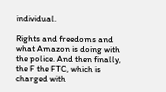individual.

Rights and freedoms and what Amazon is doing with the police. And then finally, the F the FTC, which is charged with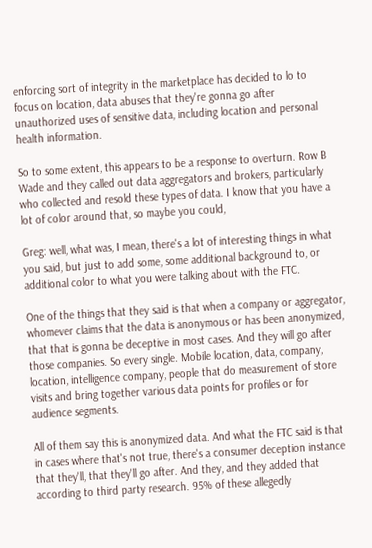enforcing sort of integrity in the marketplace has decided to lo to focus on location, data abuses that they're gonna go after unauthorized uses of sensitive data, including location and personal health information.

So to some extent, this appears to be a response to overturn. Row B Wade and they called out data aggregators and brokers, particularly who collected and resold these types of data. I know that you have a lot of color around that, so maybe you could,

Greg: well, what was, I mean, there's a lot of interesting things in what you said, but just to add some, some additional background to, or additional color to what you were talking about with the FTC.

One of the things that they said is that when a company or aggregator, whomever claims that the data is anonymous or has been anonymized, that that is gonna be deceptive in most cases. And they will go after those companies. So every single. Mobile location, data, company, location, intelligence company, people that do measurement of store visits and bring together various data points for profiles or for audience segments.

All of them say this is anonymized data. And what the FTC said is that in cases where that's not true, there's a consumer deception instance that they'll, that they'll go after. And they, and they added that according to third party research. 95% of these allegedly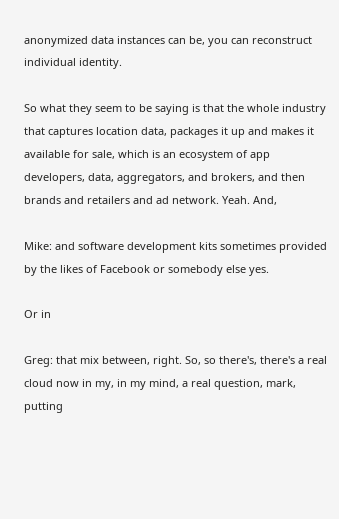anonymized data instances can be, you can reconstruct individual identity.

So what they seem to be saying is that the whole industry that captures location data, packages it up and makes it available for sale, which is an ecosystem of app developers, data, aggregators, and brokers, and then brands and retailers and ad network. Yeah. And,

Mike: and software development kits sometimes provided by the likes of Facebook or somebody else yes.

Or in

Greg: that mix between, right. So, so there's, there's a real cloud now in my, in my mind, a real question, mark, putting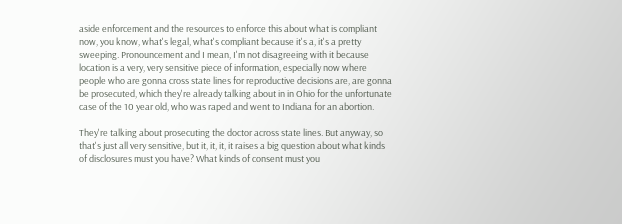aside enforcement and the resources to enforce this about what is compliant now, you know, what's legal, what's compliant because it's a, it's a pretty sweeping. Pronouncement and I mean, I'm not disagreeing with it because location is a very, very sensitive piece of information, especially now where people who are gonna cross state lines for reproductive decisions are, are gonna be prosecuted, which they're already talking about in in Ohio for the unfortunate case of the 10 year old, who was raped and went to Indiana for an abortion.

They're talking about prosecuting the doctor across state lines. But anyway, so that's just all very sensitive, but it, it, it, it raises a big question about what kinds of disclosures must you have? What kinds of consent must you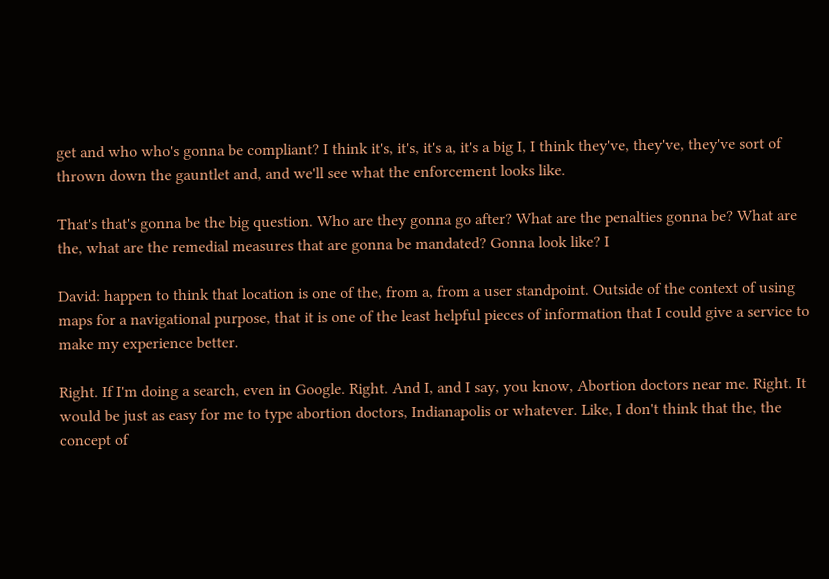get and who who's gonna be compliant? I think it's, it's, it's a, it's a big I, I think they've, they've, they've sort of thrown down the gauntlet and, and we'll see what the enforcement looks like.

That's that's gonna be the big question. Who are they gonna go after? What are the penalties gonna be? What are the, what are the remedial measures that are gonna be mandated? Gonna look like? I

David: happen to think that location is one of the, from a, from a user standpoint. Outside of the context of using maps for a navigational purpose, that it is one of the least helpful pieces of information that I could give a service to make my experience better.

Right. If I'm doing a search, even in Google. Right. And I, and I say, you know, Abortion doctors near me. Right. It would be just as easy for me to type abortion doctors, Indianapolis or whatever. Like, I don't think that the, the concept of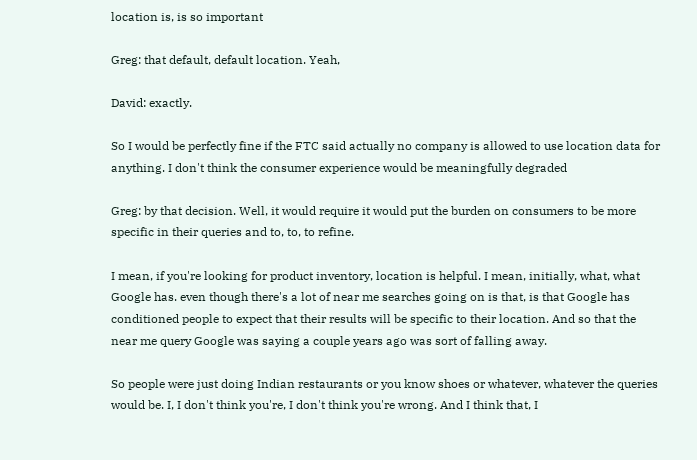location is, is so important

Greg: that default, default location. Yeah,

David: exactly.

So I would be perfectly fine if the FTC said actually no company is allowed to use location data for anything. I don't think the consumer experience would be meaningfully degraded

Greg: by that decision. Well, it would require it would put the burden on consumers to be more specific in their queries and to, to, to refine.

I mean, if you're looking for product inventory, location is helpful. I mean, initially, what, what Google has. even though there's a lot of near me searches going on is that, is that Google has conditioned people to expect that their results will be specific to their location. And so that the near me query Google was saying a couple years ago was sort of falling away.

So people were just doing Indian restaurants or you know shoes or whatever, whatever the queries would be. I, I don't think you're, I don't think you're wrong. And I think that, I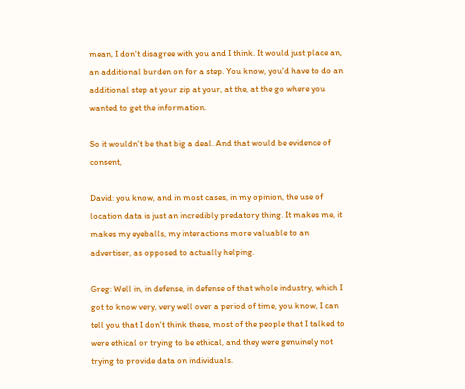mean, I don't disagree with you and I think. It would just place an, an additional burden on for a step. You know, you'd have to do an additional step at your zip at your, at the, at the go where you wanted to get the information.

So it wouldn't be that big a deal. And that would be evidence of consent,

David: you know, and in most cases, in my opinion, the use of location data is just an incredibly predatory thing. It makes me, it makes my eyeballs, my interactions more valuable to an advertiser, as opposed to actually helping.

Greg: Well in, in defense, in defense of that whole industry, which I got to know very, very well over a period of time, you know, I can tell you that I don't think these, most of the people that I talked to were ethical or trying to be ethical, and they were genuinely not trying to provide data on individuals.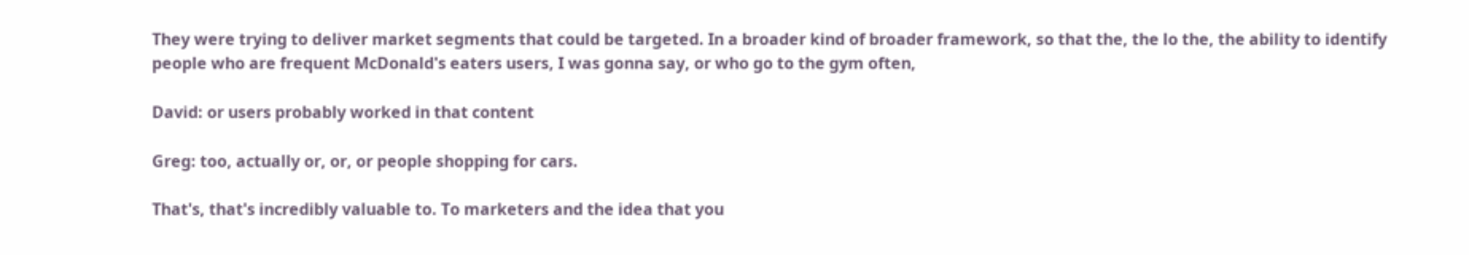They were trying to deliver market segments that could be targeted. In a broader kind of broader framework, so that the, the lo the, the ability to identify people who are frequent McDonald's eaters users, I was gonna say, or who go to the gym often,

David: or users probably worked in that content

Greg: too, actually or, or, or people shopping for cars.

That's, that's incredibly valuable to. To marketers and the idea that you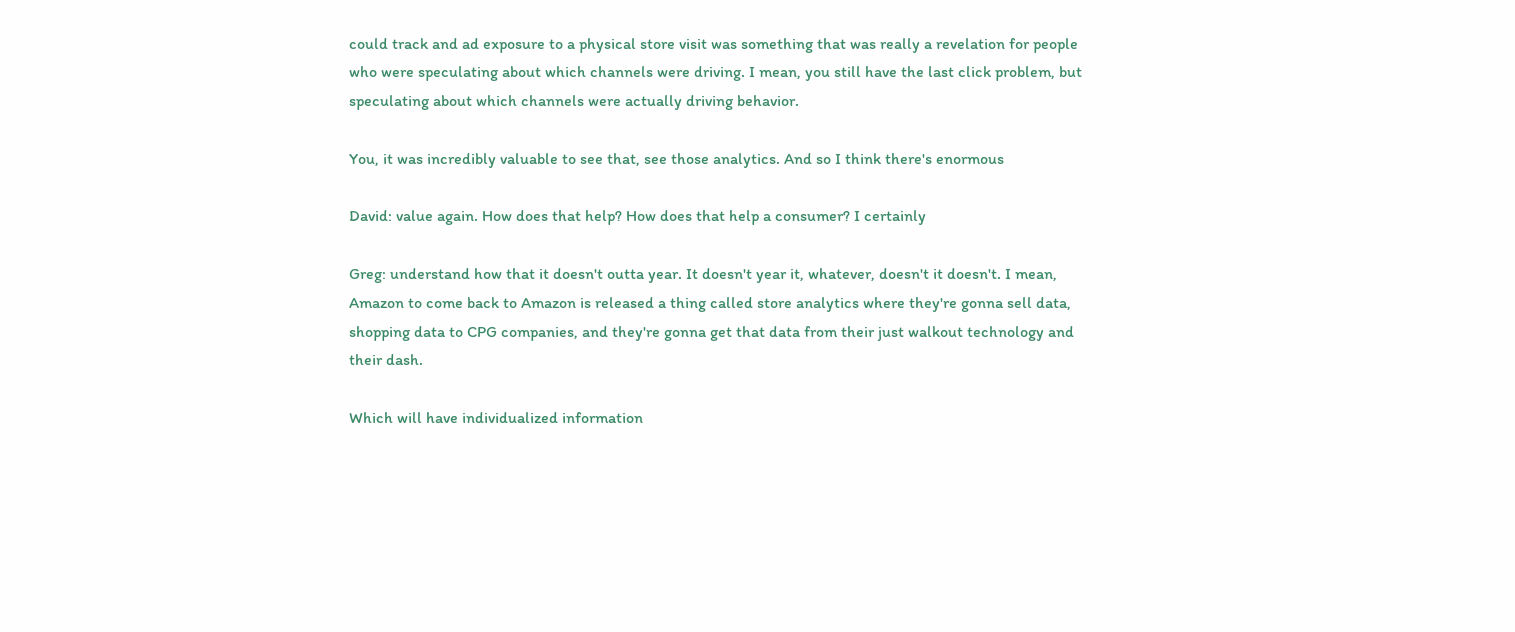could track and ad exposure to a physical store visit was something that was really a revelation for people who were speculating about which channels were driving. I mean, you still have the last click problem, but speculating about which channels were actually driving behavior.

You, it was incredibly valuable to see that, see those analytics. And so I think there's enormous

David: value again. How does that help? How does that help a consumer? I certainly

Greg: understand how that it doesn't outta year. It doesn't year it, whatever, doesn't it doesn't. I mean, Amazon to come back to Amazon is released a thing called store analytics where they're gonna sell data, shopping data to CPG companies, and they're gonna get that data from their just walkout technology and their dash.

Which will have individualized information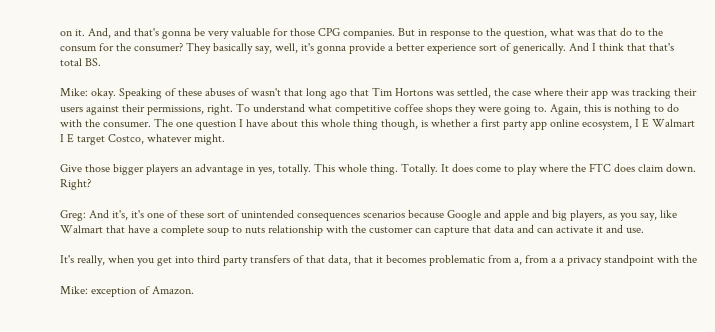on it. And, and that's gonna be very valuable for those CPG companies. But in response to the question, what was that do to the consum for the consumer? They basically say, well, it's gonna provide a better experience sort of generically. And I think that that's total BS.

Mike: okay. Speaking of these abuses of wasn't that long ago that Tim Hortons was settled, the case where their app was tracking their users against their permissions, right. To understand what competitive coffee shops they were going to. Again, this is nothing to do with the consumer. The one question I have about this whole thing though, is whether a first party app online ecosystem, I E Walmart I E target Costco, whatever might.

Give those bigger players an advantage in yes, totally. This whole thing. Totally. It does come to play where the FTC does claim down. Right?

Greg: And it's, it's one of these sort of unintended consequences scenarios because Google and apple and big players, as you say, like Walmart that have a complete soup to nuts relationship with the customer can capture that data and can activate it and use.

It's really, when you get into third party transfers of that data, that it becomes problematic from a, from a a privacy standpoint with the

Mike: exception of Amazon.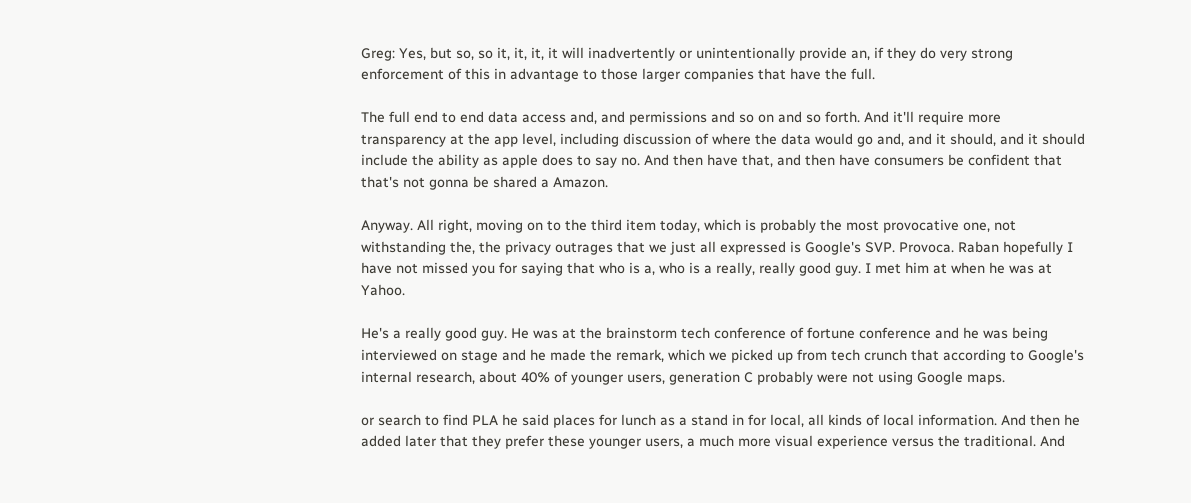Greg: Yes, but so, so it, it, it, it will inadvertently or unintentionally provide an, if they do very strong enforcement of this in advantage to those larger companies that have the full.

The full end to end data access and, and permissions and so on and so forth. And it'll require more transparency at the app level, including discussion of where the data would go and, and it should, and it should include the ability as apple does to say no. And then have that, and then have consumers be confident that that's not gonna be shared a Amazon.

Anyway. All right, moving on to the third item today, which is probably the most provocative one, not withstanding the, the privacy outrages that we just all expressed is Google's SVP. Provoca. Raban hopefully I have not missed you for saying that who is a, who is a really, really good guy. I met him at when he was at Yahoo.

He's a really good guy. He was at the brainstorm tech conference of fortune conference and he was being interviewed on stage and he made the remark, which we picked up from tech crunch that according to Google's internal research, about 40% of younger users, generation C probably were not using Google maps.

or search to find PLA he said places for lunch as a stand in for local, all kinds of local information. And then he added later that they prefer these younger users, a much more visual experience versus the traditional. And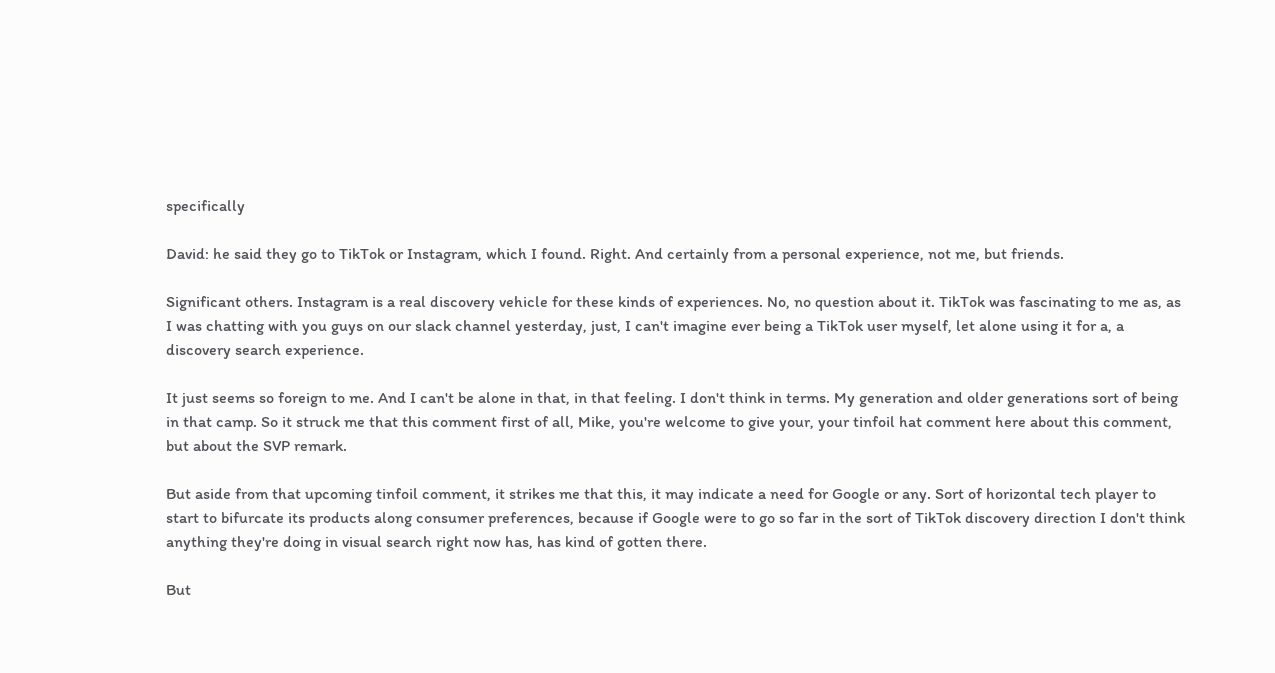specifically

David: he said they go to TikTok or Instagram, which I found. Right. And certainly from a personal experience, not me, but friends.

Significant others. Instagram is a real discovery vehicle for these kinds of experiences. No, no question about it. TikTok was fascinating to me as, as I was chatting with you guys on our slack channel yesterday, just, I can't imagine ever being a TikTok user myself, let alone using it for a, a discovery search experience.

It just seems so foreign to me. And I can't be alone in that, in that feeling. I don't think in terms. My generation and older generations sort of being in that camp. So it struck me that this comment first of all, Mike, you're welcome to give your, your tinfoil hat comment here about this comment, but about the SVP remark.

But aside from that upcoming tinfoil comment, it strikes me that this, it may indicate a need for Google or any. Sort of horizontal tech player to start to bifurcate its products along consumer preferences, because if Google were to go so far in the sort of TikTok discovery direction I don't think anything they're doing in visual search right now has, has kind of gotten there.

But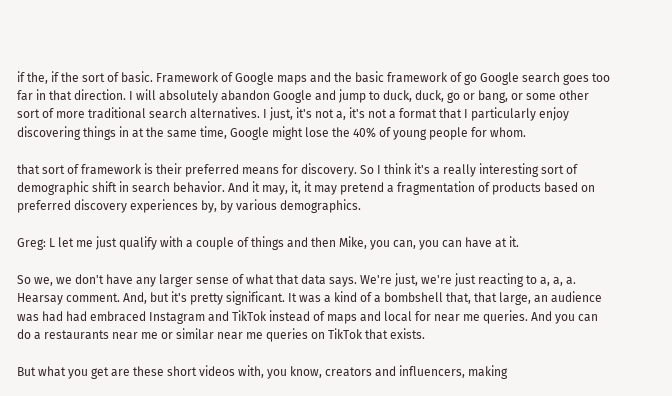if the, if the sort of basic. Framework of Google maps and the basic framework of go Google search goes too far in that direction. I will absolutely abandon Google and jump to duck, duck, go or bang, or some other sort of more traditional search alternatives. I just, it's not a, it's not a format that I particularly enjoy discovering things in at the same time, Google might lose the 40% of young people for whom.

that sort of framework is their preferred means for discovery. So I think it's a really interesting sort of demographic shift in search behavior. And it may, it, it may pretend a fragmentation of products based on preferred discovery experiences by, by various demographics.

Greg: L let me just qualify with a couple of things and then Mike, you can, you can have at it.

So we, we don't have any larger sense of what that data says. We're just, we're just reacting to a, a, a. Hearsay comment. And, but it's pretty significant. It was a kind of a bombshell that, that large, an audience was had had embraced Instagram and TikTok instead of maps and local for near me queries. And you can do a restaurants near me or similar near me queries on TikTok that exists.

But what you get are these short videos with, you know, creators and influencers, making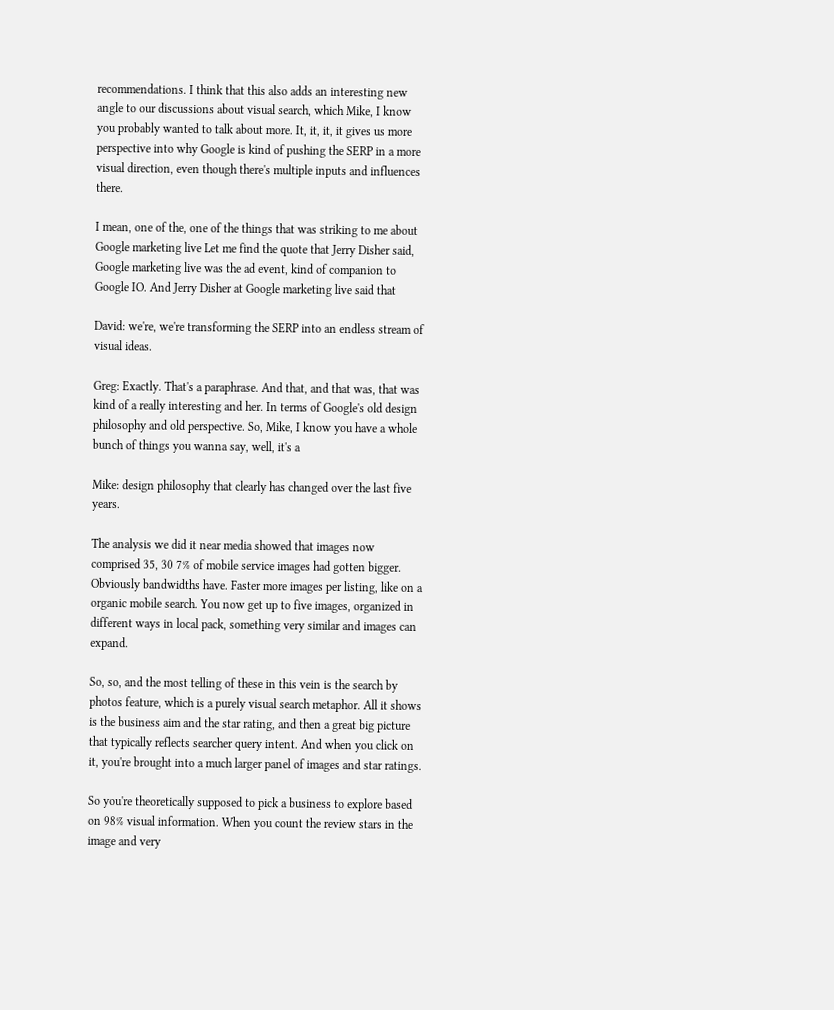recommendations. I think that this also adds an interesting new angle to our discussions about visual search, which Mike, I know you probably wanted to talk about more. It, it, it, it gives us more perspective into why Google is kind of pushing the SERP in a more visual direction, even though there's multiple inputs and influences there.

I mean, one of the, one of the things that was striking to me about Google marketing live Let me find the quote that Jerry Disher said, Google marketing live was the ad event, kind of companion to Google IO. And Jerry Disher at Google marketing live said that

David: we're, we're transforming the SERP into an endless stream of visual ideas.

Greg: Exactly. That's a paraphrase. And that, and that was, that was kind of a really interesting and her. In terms of Google's old design philosophy and old perspective. So, Mike, I know you have a whole bunch of things you wanna say, well, it's a

Mike: design philosophy that clearly has changed over the last five years.

The analysis we did it near media showed that images now comprised 35, 30 7% of mobile service images had gotten bigger. Obviously bandwidths have. Faster more images per listing, like on a organic mobile search. You now get up to five images, organized in different ways in local pack, something very similar and images can expand.

So, so, and the most telling of these in this vein is the search by photos feature, which is a purely visual search metaphor. All it shows is the business aim and the star rating, and then a great big picture that typically reflects searcher query intent. And when you click on it, you're brought into a much larger panel of images and star ratings.

So you're theoretically supposed to pick a business to explore based on 98% visual information. When you count the review stars in the image and very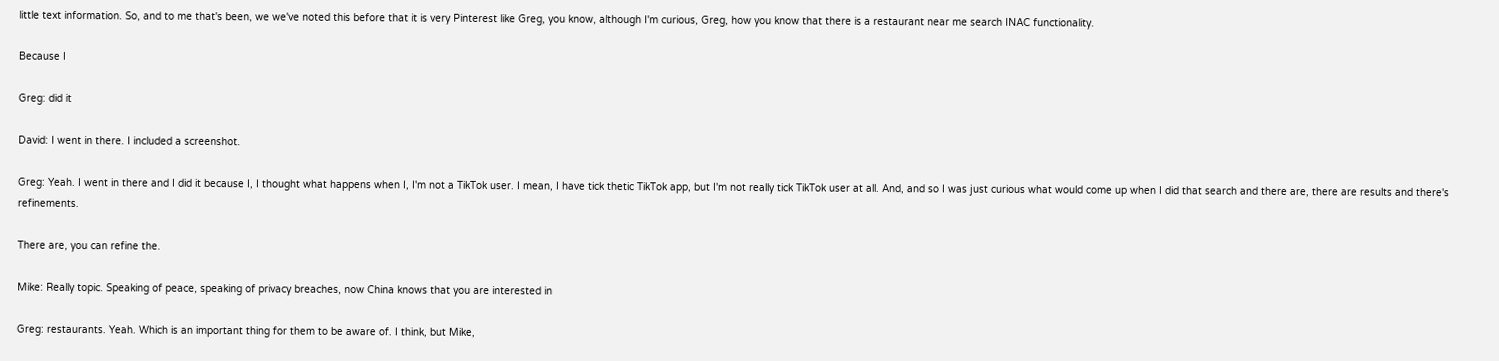little text information. So, and to me that's been, we we've noted this before that it is very Pinterest like Greg, you know, although I'm curious, Greg, how you know that there is a restaurant near me search INAC functionality.

Because I

Greg: did it

David: I went in there. I included a screenshot.

Greg: Yeah. I went in there and I did it because I, I thought what happens when I, I'm not a TikTok user. I mean, I have tick thetic TikTok app, but I'm not really tick TikTok user at all. And, and so I was just curious what would come up when I did that search and there are, there are results and there's refinements.

There are, you can refine the.

Mike: Really topic. Speaking of peace, speaking of privacy breaches, now China knows that you are interested in

Greg: restaurants. Yeah. Which is an important thing for them to be aware of. I think, but Mike,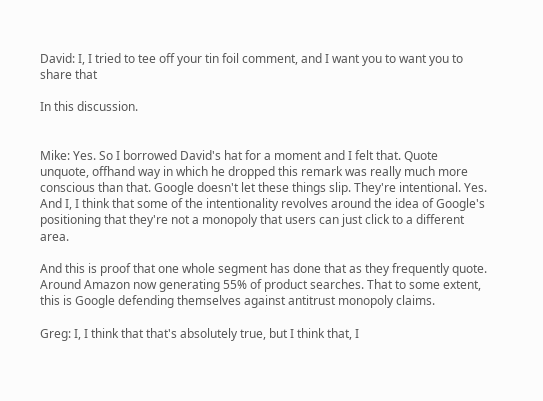David: I, I tried to tee off your tin foil comment, and I want you to want you to share that

In this discussion.


Mike: Yes. So I borrowed David's hat for a moment and I felt that. Quote unquote, offhand way in which he dropped this remark was really much more conscious than that. Google doesn't let these things slip. They're intentional. Yes. And I, I think that some of the intentionality revolves around the idea of Google's positioning that they're not a monopoly that users can just click to a different area.

And this is proof that one whole segment has done that as they frequently quote. Around Amazon now generating 55% of product searches. That to some extent, this is Google defending themselves against antitrust monopoly claims.

Greg: I, I think that that's absolutely true, but I think that, I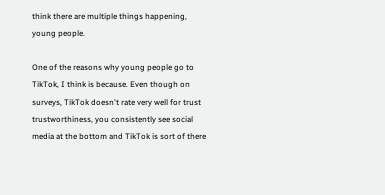think there are multiple things happening, young people.

One of the reasons why young people go to TikTok, I think is because. Even though on surveys, TikTok doesn't rate very well for trust trustworthiness, you consistently see social media at the bottom and TikTok is sort of there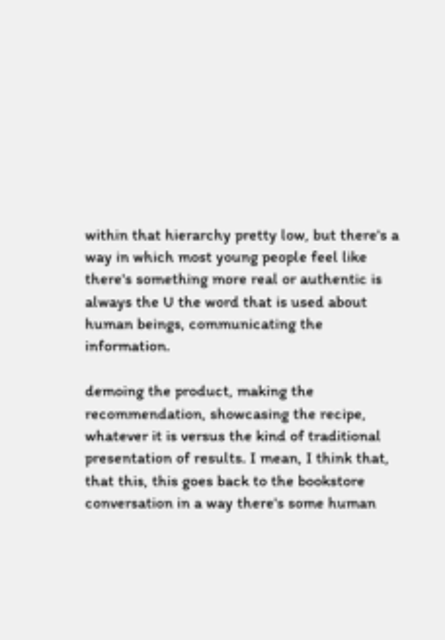within that hierarchy pretty low, but there's a way in which most young people feel like there's something more real or authentic is always the U the word that is used about human beings, communicating the information.

demoing the product, making the recommendation, showcasing the recipe, whatever it is versus the kind of traditional presentation of results. I mean, I think that, that this, this goes back to the bookstore conversation in a way there's some human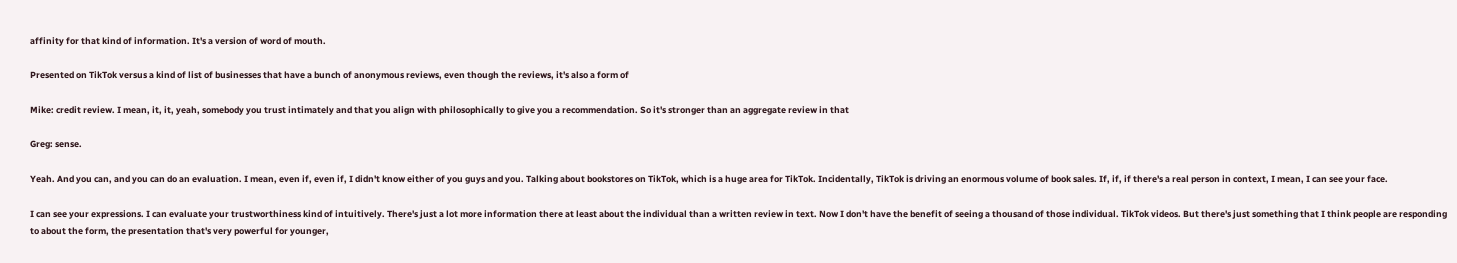affinity for that kind of information. It's a version of word of mouth.

Presented on TikTok versus a kind of list of businesses that have a bunch of anonymous reviews, even though the reviews, it's also a form of

Mike: credit review. I mean, it, it, yeah, somebody you trust intimately and that you align with philosophically to give you a recommendation. So it's stronger than an aggregate review in that

Greg: sense.

Yeah. And you can, and you can do an evaluation. I mean, even if, even if, I didn't know either of you guys and you. Talking about bookstores on TikTok, which is a huge area for TikTok. Incidentally, TikTok is driving an enormous volume of book sales. If, if, if there's a real person in context, I mean, I can see your face.

I can see your expressions. I can evaluate your trustworthiness kind of intuitively. There's just a lot more information there at least about the individual than a written review in text. Now I don't have the benefit of seeing a thousand of those individual. TikTok videos. But there's just something that I think people are responding to about the form, the presentation that's very powerful for younger,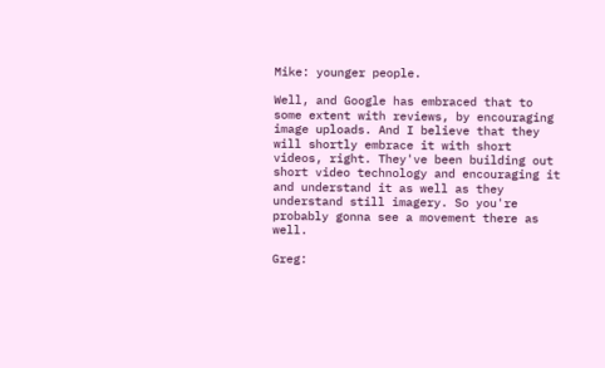Mike: younger people.

Well, and Google has embraced that to some extent with reviews, by encouraging image uploads. And I believe that they will shortly embrace it with short videos, right. They've been building out short video technology and encouraging it and understand it as well as they understand still imagery. So you're probably gonna see a movement there as well.

Greg: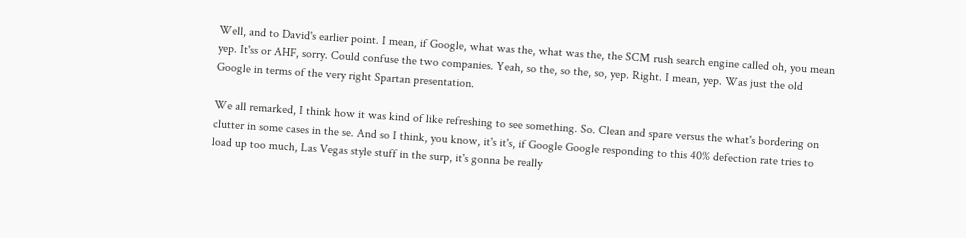Well, and to David's earlier point. I mean, if Google, what was the, what was the, the SCM rush search engine called oh, you mean yep. It'ss or AHF, sorry. Could confuse the two companies. Yeah, so the, so the, so, yep. Right. I mean, yep. Was just the old Google in terms of the very right Spartan presentation.

We all remarked, I think how it was kind of like refreshing to see something. So. Clean and spare versus the what's bordering on clutter in some cases in the se. And so I think, you know, it's it's, if Google Google responding to this 40% defection rate tries to load up too much, Las Vegas style stuff in the surp, it's gonna be really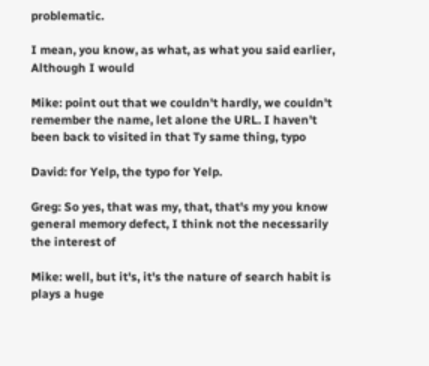problematic.

I mean, you know, as what, as what you said earlier, Although I would

Mike: point out that we couldn't hardly, we couldn't remember the name, let alone the URL. I haven't been back to visited in that Ty same thing, typo

David: for Yelp, the typo for Yelp.

Greg: So yes, that was my, that, that's my you know general memory defect, I think not the necessarily the interest of

Mike: well, but it's, it's the nature of search habit is plays a huge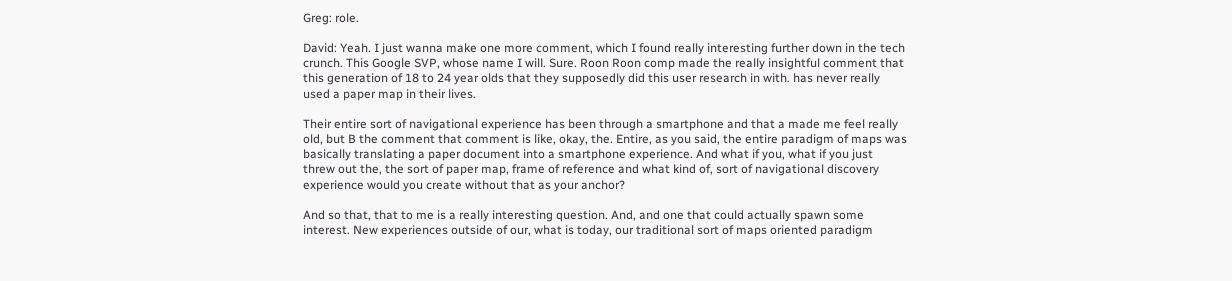Greg: role.

David: Yeah. I just wanna make one more comment, which I found really interesting further down in the tech crunch. This Google SVP, whose name I will. Sure. Roon Roon comp made the really insightful comment that this generation of 18 to 24 year olds that they supposedly did this user research in with. has never really used a paper map in their lives.

Their entire sort of navigational experience has been through a smartphone and that a made me feel really old, but B the comment that comment is like, okay, the. Entire, as you said, the entire paradigm of maps was basically translating a paper document into a smartphone experience. And what if you, what if you just threw out the, the sort of paper map, frame of reference and what kind of, sort of navigational discovery experience would you create without that as your anchor?

And so that, that to me is a really interesting question. And, and one that could actually spawn some interest. New experiences outside of our, what is today, our traditional sort of maps oriented paradigm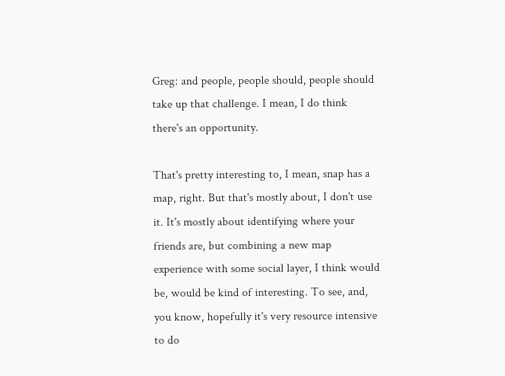Greg: and people, people should, people should take up that challenge. I mean, I do think there's an opportunity.

That's pretty interesting to, I mean, snap has a map, right. But that's mostly about, I don't use it. It's mostly about identifying where your friends are, but combining a new map experience with some social layer, I think would be, would be kind of interesting. To see, and, you know, hopefully it's very resource intensive to do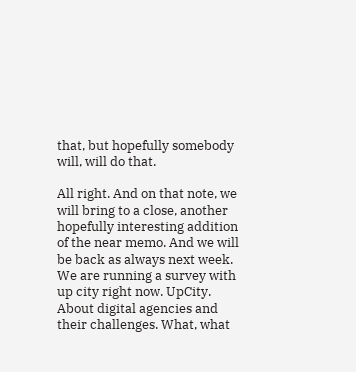that, but hopefully somebody will, will do that.

All right. And on that note, we will bring to a close, another hopefully interesting addition of the near memo. And we will be back as always next week. We are running a survey with up city right now. UpCity. About digital agencies and their challenges. What, what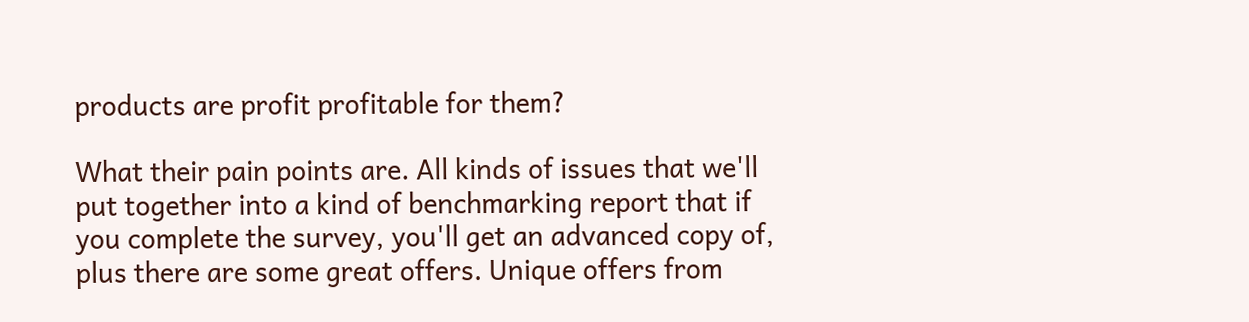products are profit profitable for them?

What their pain points are. All kinds of issues that we'll put together into a kind of benchmarking report that if you complete the survey, you'll get an advanced copy of, plus there are some great offers. Unique offers from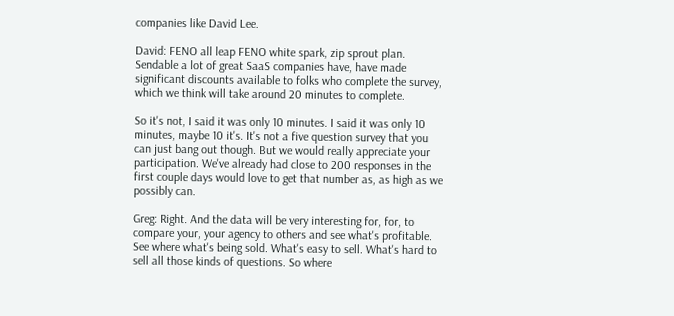companies like David Lee.

David: FENO all leap FENO white spark, zip sprout plan. Sendable a lot of great SaaS companies have, have made significant discounts available to folks who complete the survey, which we think will take around 20 minutes to complete.

So it's not, I said it was only 10 minutes. I said it was only 10 minutes, maybe 10 it's. It's not a five question survey that you can just bang out though. But we would really appreciate your participation. We've already had close to 200 responses in the first couple days would love to get that number as, as high as we possibly can.

Greg: Right. And the data will be very interesting for, for, to compare your, your agency to others and see what's profitable. See where what's being sold. What's easy to sell. What's hard to sell all those kinds of questions. So where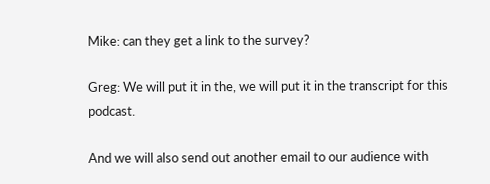Mike: can they get a link to the survey?

Greg: We will put it in the, we will put it in the transcript for this podcast.

And we will also send out another email to our audience with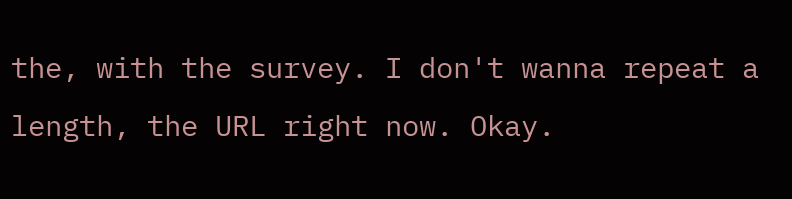the, with the survey. I don't wanna repeat a length, the URL right now. Okay.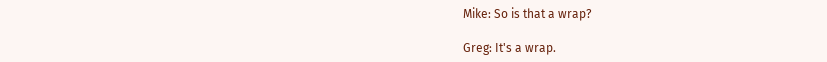Mike: So is that a wrap?

Greg: It's a wrap.